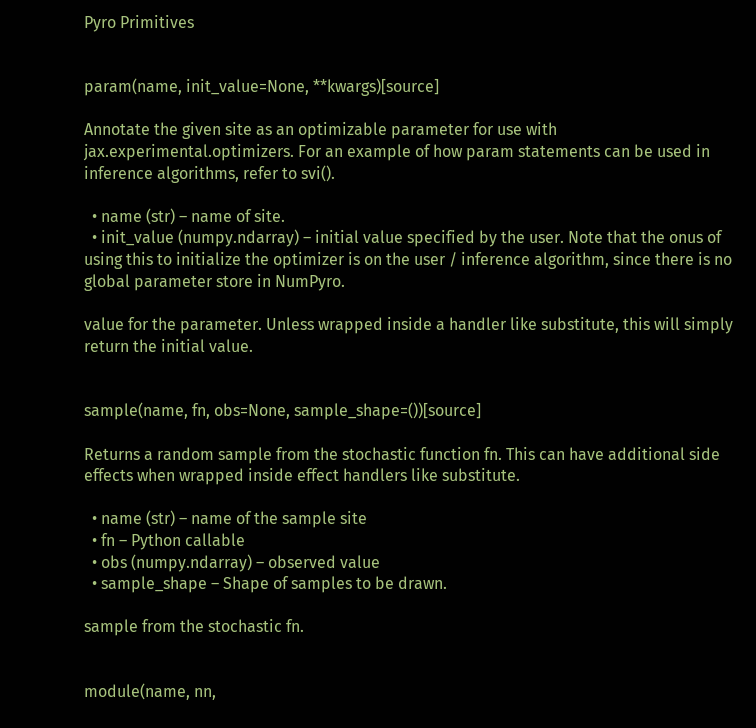Pyro Primitives


param(name, init_value=None, **kwargs)[source]

Annotate the given site as an optimizable parameter for use with jax.experimental.optimizers. For an example of how param statements can be used in inference algorithms, refer to svi().

  • name (str) – name of site.
  • init_value (numpy.ndarray) – initial value specified by the user. Note that the onus of using this to initialize the optimizer is on the user / inference algorithm, since there is no global parameter store in NumPyro.

value for the parameter. Unless wrapped inside a handler like substitute, this will simply return the initial value.


sample(name, fn, obs=None, sample_shape=())[source]

Returns a random sample from the stochastic function fn. This can have additional side effects when wrapped inside effect handlers like substitute.

  • name (str) – name of the sample site
  • fn – Python callable
  • obs (numpy.ndarray) – observed value
  • sample_shape – Shape of samples to be drawn.

sample from the stochastic fn.


module(name, nn,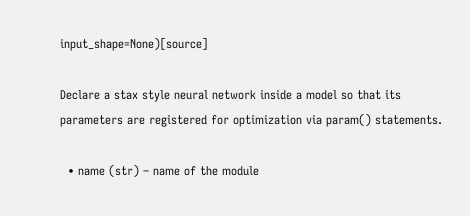input_shape=None)[source]

Declare a stax style neural network inside a model so that its parameters are registered for optimization via param() statements.

  • name (str) – name of the module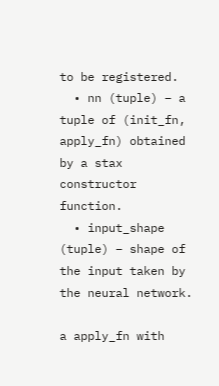to be registered.
  • nn (tuple) – a tuple of (init_fn, apply_fn) obtained by a stax constructor function.
  • input_shape (tuple) – shape of the input taken by the neural network.

a apply_fn with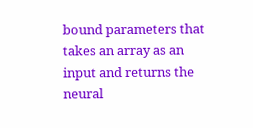bound parameters that takes an array as an input and returns the neural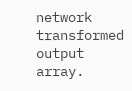network transformed output array.